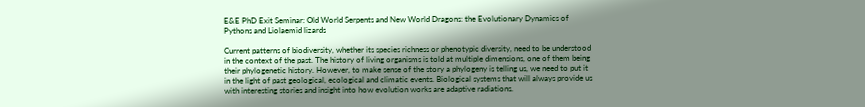E&E PhD Exit Seminar: Old World Serpents and New World Dragons: the Evolutionary Dynamics of Pythons and Liolaemid lizards

Current patterns of biodiversity, whether its species richness or phenotypic diversity, need to be understood in the context of the past. The history of living organisms is told at multiple dimensions, one of them being their phylogenetic history. However, to make sense of the story a phylogeny is telling us, we need to put it in the light of past geological, ecological and climatic events. Biological systems that will always provide us with interesting stories and insight into how evolution works are adaptive radiations.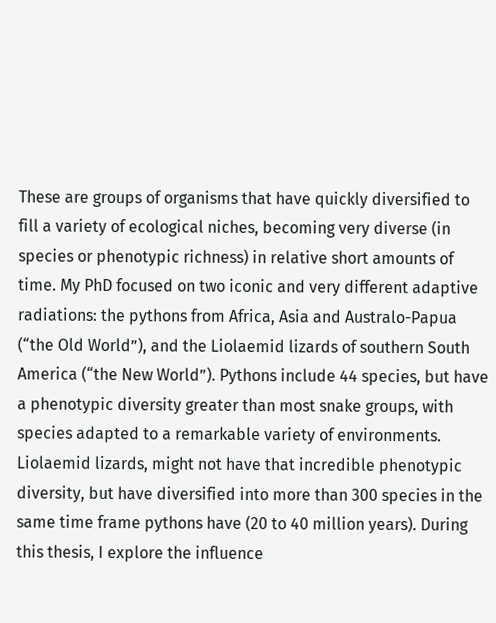These are groups of organisms that have quickly diversified to fill a variety of ecological niches, becoming very diverse (in species or phenotypic richness) in relative short amounts of time. My PhD focused on two iconic and very different adaptive radiations: the pythons from Africa, Asia and Australo-Papua (“the Old World”), and the Liolaemid lizards of southern South America (“the New World”). Pythons include 44 species, but have a phenotypic diversity greater than most snake groups, with species adapted to a remarkable variety of environments. Liolaemid lizards, might not have that incredible phenotypic diversity, but have diversified into more than 300 species in the same time frame pythons have (20 to 40 million years). During this thesis, I explore the influence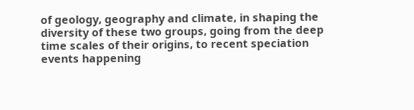of geology, geography and climate, in shaping the diversity of these two groups, going from the deep time scales of their origins, to recent speciation events happening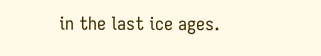in the last ice ages.